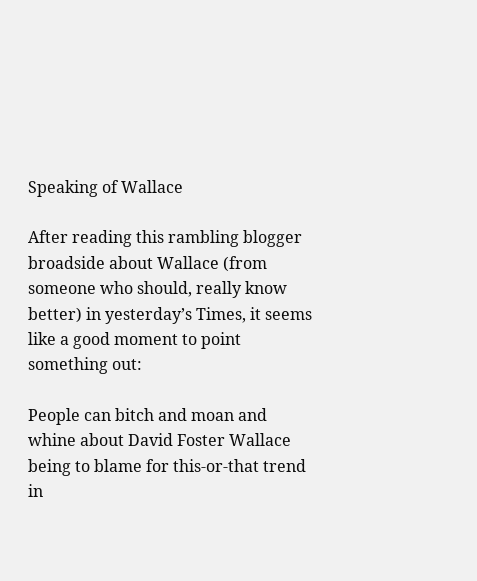Speaking of Wallace

After reading this rambling blogger broadside about Wallace (from someone who should, really know better) in yesterday’s Times, it seems like a good moment to point something out:

People can bitch and moan and whine about David Foster Wallace being to blame for this-or-that trend in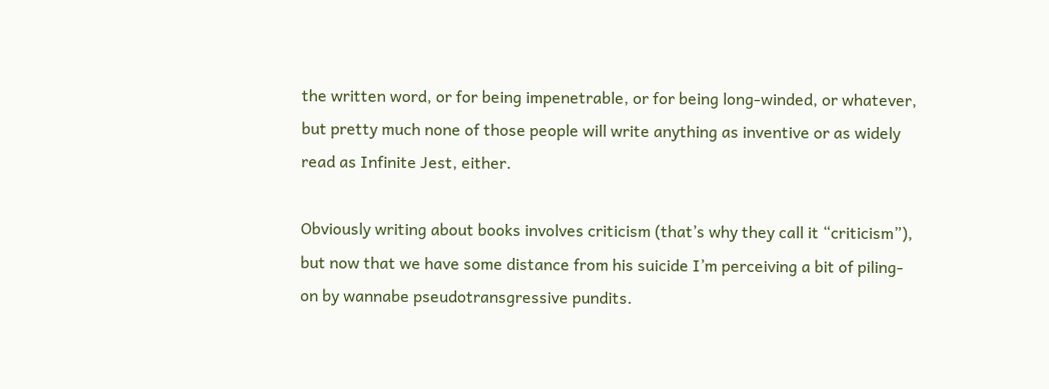the written word, or for being impenetrable, or for being long-winded, or whatever, but pretty much none of those people will write anything as inventive or as widely read as Infinite Jest, either.

Obviously writing about books involves criticism (that’s why they call it “criticism”), but now that we have some distance from his suicide I’m perceiving a bit of piling-on by wannabe pseudotransgressive pundits.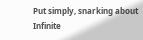Put simply, snarking about Infinite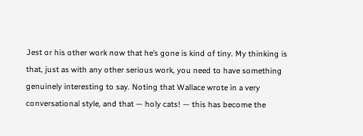Jest or his other work now that he’s gone is kind of tiny. My thinking is that, just as with any other serious work, you need to have something genuinely interesting to say. Noting that Wallace wrote in a very conversational style, and that — holy cats! — this has become the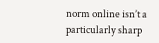norm online isn’t a particularly sharp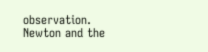observation. Newton and the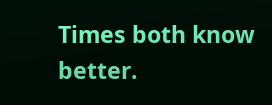Times both know better.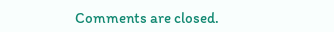Comments are closed.